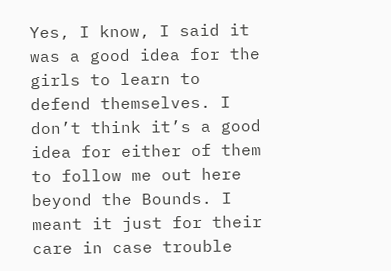Yes, I know, I said it was a good idea for the girls to learn to defend themselves. I don’t think it’s a good idea for either of them to follow me out here beyond the Bounds. I meant it just for their care in case trouble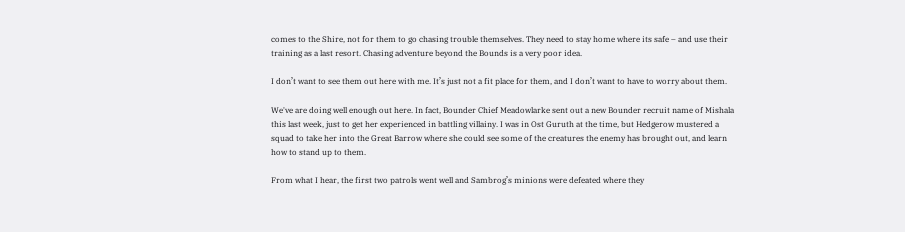comes to the Shire, not for them to go chasing trouble themselves. They need to stay home where its safe – and use their training as a last resort. Chasing adventure beyond the Bounds is a very poor idea.

I don’t want to see them out here with me. It’s just not a fit place for them, and I don’t want to have to worry about them.

We've are doing well enough out here. In fact, Bounder Chief Meadowlarke sent out a new Bounder recruit name of Mishala this last week, just to get her experienced in battling villainy. I was in Ost Guruth at the time, but Hedgerow mustered a squad to take her into the Great Barrow where she could see some of the creatures the enemy has brought out, and learn how to stand up to them.

From what I hear, the first two patrols went well and Sambrog’s minions were defeated where they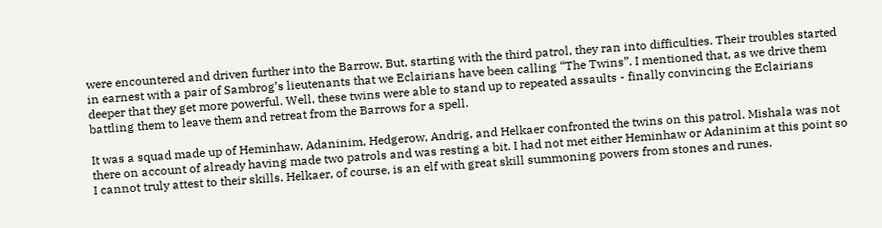were encountered and driven further into the Barrow. But, starting with the third patrol, they ran into difficulties. Their troubles started in earnest with a pair of Sambrog’s lieutenants that we Eclairians have been calling “The Twins”. I mentioned that, as we drive them deeper that they get more powerful. Well, these twins were able to stand up to repeated assaults - finally convincing the Eclairians battling them to leave them and retreat from the Barrows for a spell.

It was a squad made up of Heminhaw, Adaninim, Hedgerow, Andrig, and Helkaer confronted the twins on this patrol. Mishala was not there on account of already having made two patrols and was resting a bit. I had not met either Heminhaw or Adaninim at this point so I cannot truly attest to their skills. Helkaer, of course, is an elf with great skill summoning powers from stones and runes.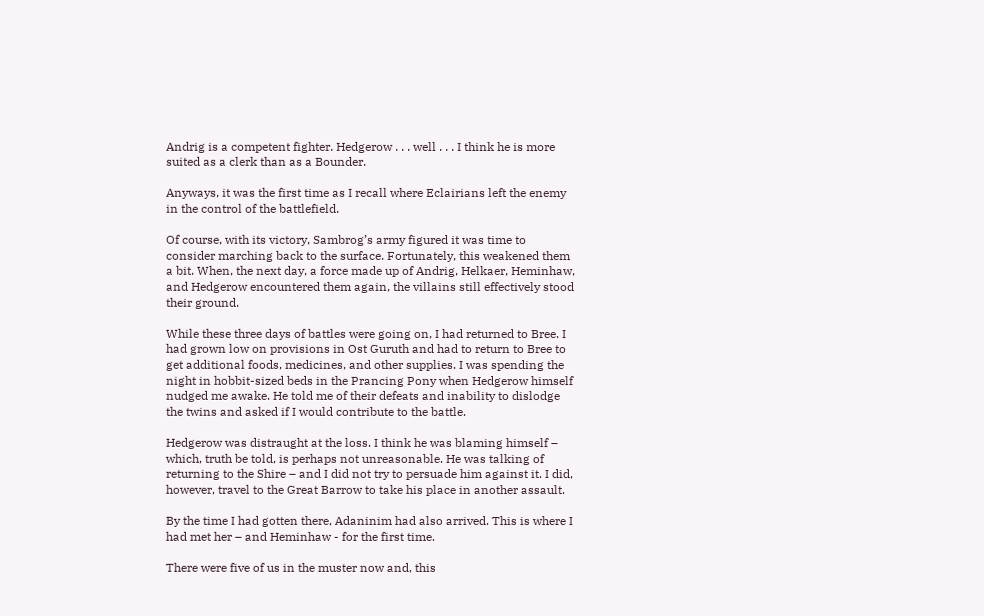Andrig is a competent fighter. Hedgerow . . . well . . . I think he is more suited as a clerk than as a Bounder.

Anyways, it was the first time as I recall where Eclairians left the enemy in the control of the battlefield.

Of course, with its victory, Sambrog’s army figured it was time to consider marching back to the surface. Fortunately, this weakened them a bit. When, the next day, a force made up of Andrig, Helkaer, Heminhaw, and Hedgerow encountered them again, the villains still effectively stood their ground.

While these three days of battles were going on, I had returned to Bree. I had grown low on provisions in Ost Guruth and had to return to Bree to get additional foods, medicines, and other supplies. I was spending the night in hobbit-sized beds in the Prancing Pony when Hedgerow himself nudged me awake. He told me of their defeats and inability to dislodge the twins and asked if I would contribute to the battle.

Hedgerow was distraught at the loss. I think he was blaming himself – which, truth be told, is perhaps not unreasonable. He was talking of returning to the Shire – and I did not try to persuade him against it. I did, however, travel to the Great Barrow to take his place in another assault.

By the time I had gotten there, Adaninim had also arrived. This is where I had met her – and Heminhaw - for the first time.

There were five of us in the muster now and, this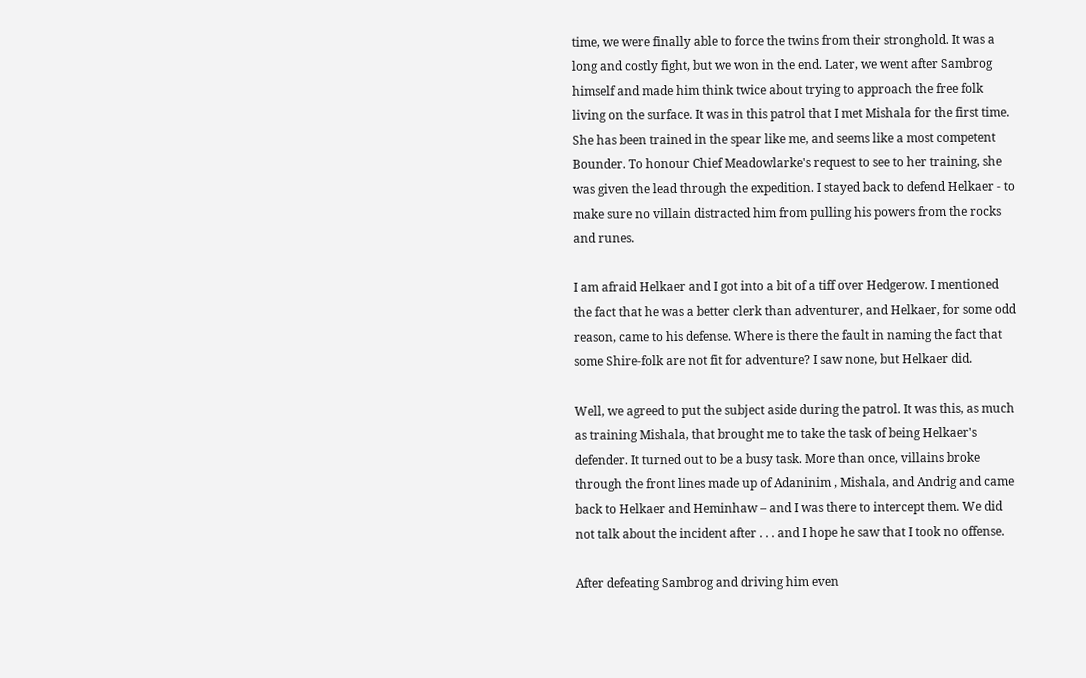time, we were finally able to force the twins from their stronghold. It was a long and costly fight, but we won in the end. Later, we went after Sambrog himself and made him think twice about trying to approach the free folk living on the surface. It was in this patrol that I met Mishala for the first time. She has been trained in the spear like me, and seems like a most competent Bounder. To honour Chief Meadowlarke's request to see to her training, she was given the lead through the expedition. I stayed back to defend Helkaer - to make sure no villain distracted him from pulling his powers from the rocks and runes.

I am afraid Helkaer and I got into a bit of a tiff over Hedgerow. I mentioned the fact that he was a better clerk than adventurer, and Helkaer, for some odd reason, came to his defense. Where is there the fault in naming the fact that some Shire-folk are not fit for adventure? I saw none, but Helkaer did.

Well, we agreed to put the subject aside during the patrol. It was this, as much as training Mishala, that brought me to take the task of being Helkaer's defender. It turned out to be a busy task. More than once, villains broke through the front lines made up of Adaninim , Mishala, and Andrig and came back to Helkaer and Heminhaw – and I was there to intercept them. We did not talk about the incident after . . . and I hope he saw that I took no offense.

After defeating Sambrog and driving him even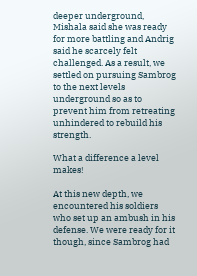deeper underground, Mishala said she was ready for more battling and Andrig said he scarcely felt challenged. As a result, we settled on pursuing Sambrog to the next levels underground so as to prevent him from retreating unhindered to rebuild his strength.

What a difference a level makes!

At this new depth, we encountered his soldiers who set up an ambush in his defense. We were ready for it though, since Sambrog had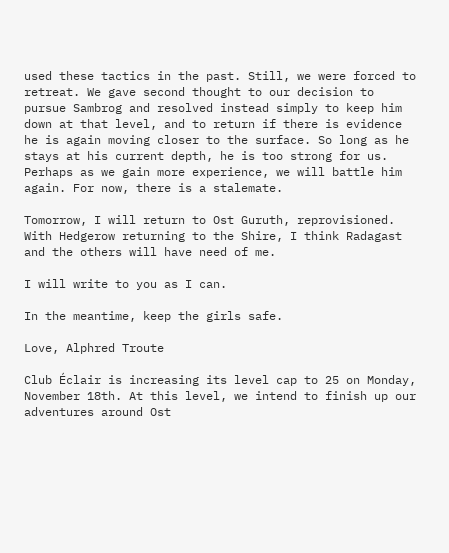used these tactics in the past. Still, we were forced to retreat. We gave second thought to our decision to pursue Sambrog and resolved instead simply to keep him down at that level, and to return if there is evidence he is again moving closer to the surface. So long as he stays at his current depth, he is too strong for us. Perhaps as we gain more experience, we will battle him again. For now, there is a stalemate.

Tomorrow, I will return to Ost Guruth, reprovisioned. With Hedgerow returning to the Shire, I think Radagast and the others will have need of me.

I will write to you as I can.

In the meantime, keep the girls safe.

Love, Alphred Troute

Club Éclair is increasing its level cap to 25 on Monday, November 18th. At this level, we intend to finish up our adventures around Ost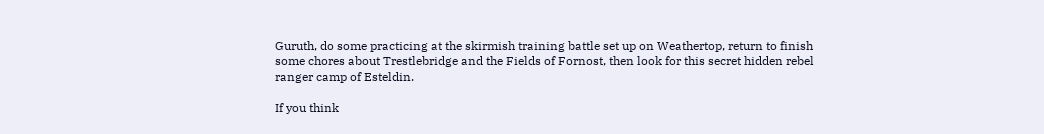Guruth, do some practicing at the skirmish training battle set up on Weathertop, return to finish some chores about Trestlebridge and the Fields of Fornost, then look for this secret hidden rebel ranger camp of Esteldin.

If you think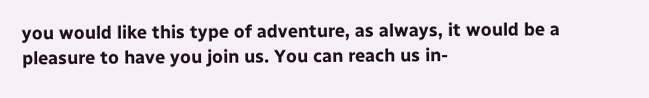you would like this type of adventure, as always, it would be a pleasure to have you join us. You can reach us in-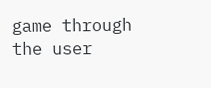game through the user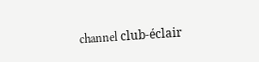channel club-éclair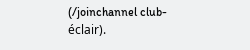(/joinchannel club-éclair).